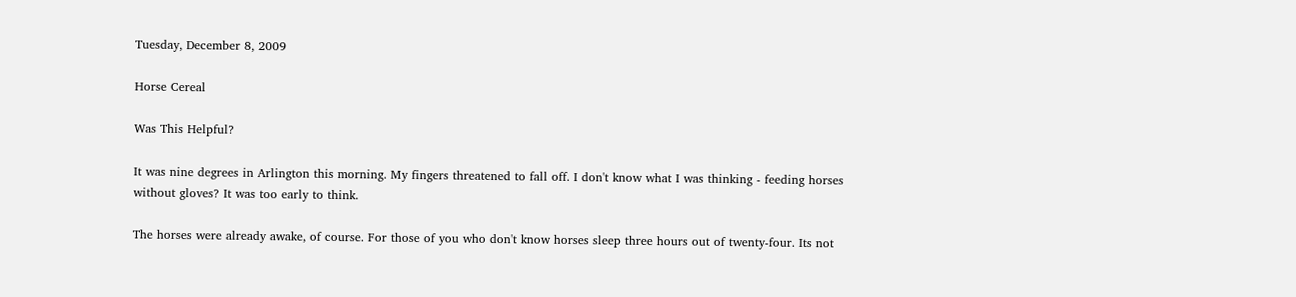Tuesday, December 8, 2009

Horse Cereal

Was This Helpful?

It was nine degrees in Arlington this morning. My fingers threatened to fall off. I don't know what I was thinking - feeding horses without gloves? It was too early to think.

The horses were already awake, of course. For those of you who don't know horses sleep three hours out of twenty-four. Its not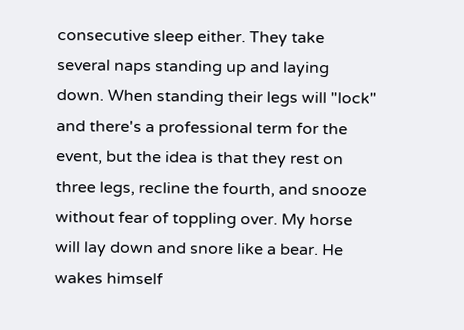consecutive sleep either. They take several naps standing up and laying down. When standing their legs will "lock" and there's a professional term for the event, but the idea is that they rest on three legs, recline the fourth, and snooze without fear of toppling over. My horse will lay down and snore like a bear. He wakes himself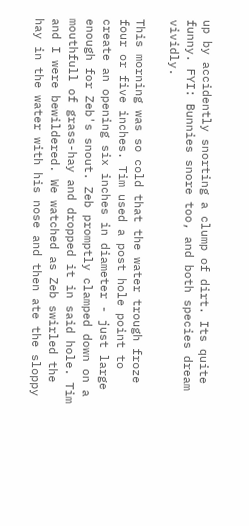up by accidently snorting a clump of dirt. Its quite funny. FYI: Bunnies snore too, and both species dream vividly.

This morning was so cold that the water trough froze four or five inches. Tim used a post hole point to create an opening six inches in diameter - just large enough for Zeb's snout. Zeb promptly clamped down on a mouthfull of grass-hay and dropped it in said hole. Tim and I were bewildered. We watched as Zeb swirled the hay in the water with his nose and then ate the sloppy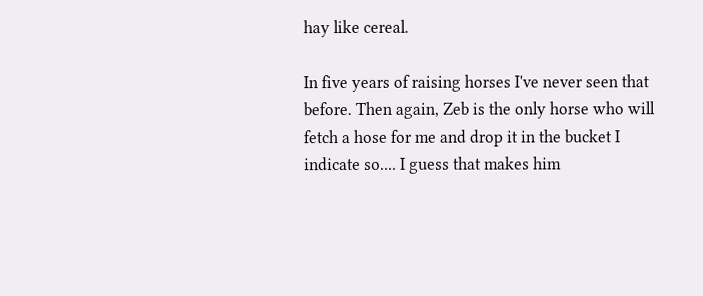hay like cereal.

In five years of raising horses I've never seen that before. Then again, Zeb is the only horse who will fetch a hose for me and drop it in the bucket I indicate so.... I guess that makes him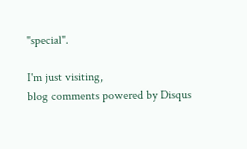"special".

I'm just visiting,
blog comments powered by Disqus